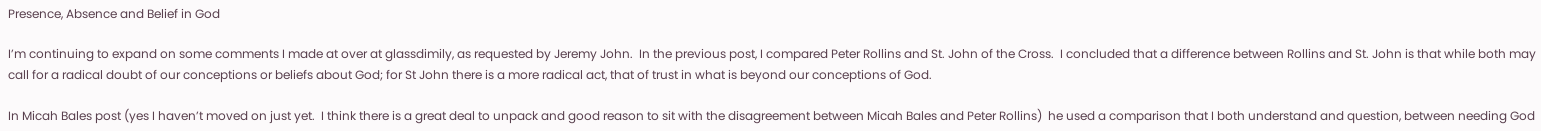Presence, Absence and Belief in God

I’m continuing to expand on some comments I made at over at glassdimily, as requested by Jeremy John.  In the previous post, I compared Peter Rollins and St. John of the Cross.  I concluded that a difference between Rollins and St. John is that while both may call for a radical doubt of our conceptions or beliefs about God; for St John there is a more radical act, that of trust in what is beyond our conceptions of God.

In Micah Bales post (yes I haven’t moved on just yet.  I think there is a great deal to unpack and good reason to sit with the disagreement between Micah Bales and Peter Rollins)  he used a comparison that I both understand and question, between needing God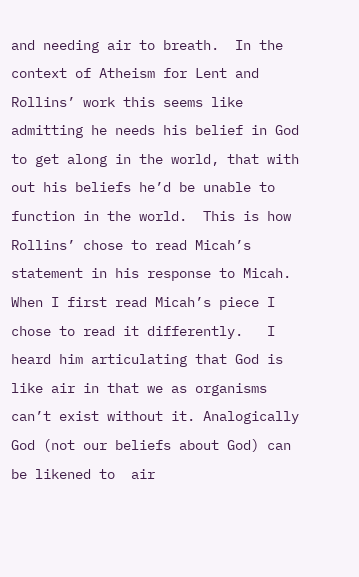and needing air to breath.  In the context of Atheism for Lent and Rollins’ work this seems like admitting he needs his belief in God to get along in the world, that with out his beliefs he’d be unable to function in the world.  This is how Rollins’ chose to read Micah’s statement in his response to Micah.  When I first read Micah’s piece I chose to read it differently.   I heard him articulating that God is like air in that we as organisms can’t exist without it. Analogically God (not our beliefs about God) can be likened to  air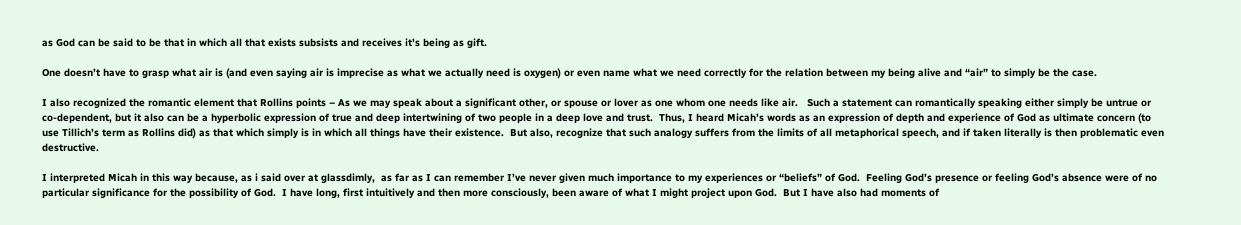as God can be said to be that in which all that exists subsists and receives it’s being as gift.

One doesn’t have to grasp what air is (and even saying air is imprecise as what we actually need is oxygen) or even name what we need correctly for the relation between my being alive and “air” to simply be the case.

I also recognized the romantic element that Rollins points – As we may speak about a significant other, or spouse or lover as one whom one needs like air.   Such a statement can romantically speaking either simply be untrue or co-dependent, but it also can be a hyperbolic expression of true and deep intertwining of two people in a deep love and trust.  Thus, I heard Micah’s words as an expression of depth and experience of God as ultimate concern (to use Tillich’s term as Rollins did) as that which simply is in which all things have their existence.  But also, recognize that such analogy suffers from the limits of all metaphorical speech, and if taken literally is then problematic even destructive.

I interpreted Micah in this way because, as i said over at glassdimly,  as far as I can remember I’ve never given much importance to my experiences or “beliefs” of God.  Feeling God’s presence or feeling God’s absence were of no particular significance for the possibility of God.  I have long, first intuitively and then more consciously, been aware of what I might project upon God.  But I have also had moments of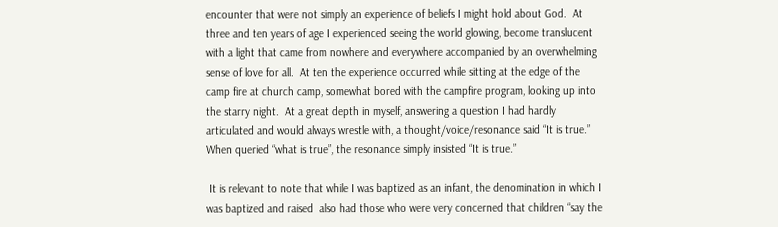encounter that were not simply an experience of beliefs I might hold about God.  At three and ten years of age I experienced seeing the world glowing, become translucent with a light that came from nowhere and everywhere accompanied by an overwhelming sense of love for all.  At ten the experience occurred while sitting at the edge of the camp fire at church camp, somewhat bored with the campfire program, looking up into the starry night.  At a great depth in myself, answering a question I had hardly articulated and would always wrestle with, a thought/voice/resonance said “It is true.”  When queried “what is true”, the resonance simply insisted “It is true.”

 It is relevant to note that while I was baptized as an infant, the denomination in which I was baptized and raised  also had those who were very concerned that children “say the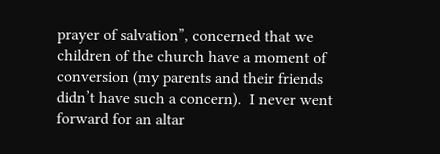prayer of salvation”, concerned that we children of the church have a moment of conversion (my parents and their friends didn’t have such a concern).  I never went forward for an altar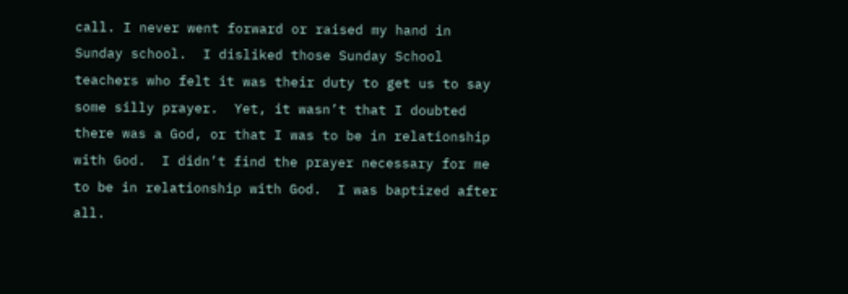call. I never went forward or raised my hand in Sunday school.  I disliked those Sunday School teachers who felt it was their duty to get us to say some silly prayer.  Yet, it wasn’t that I doubted there was a God, or that I was to be in relationship with God.  I didn’t find the prayer necessary for me to be in relationship with God.  I was baptized after all.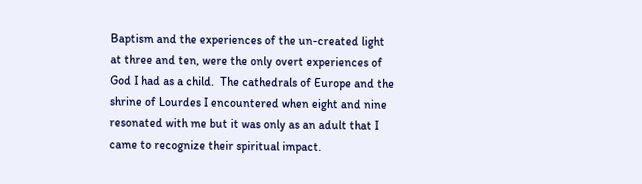Baptism and the experiences of the un-created light at three and ten, were the only overt experiences of God I had as a child.  The cathedrals of Europe and the shrine of Lourdes I encountered when eight and nine resonated with me but it was only as an adult that I came to recognize their spiritual impact.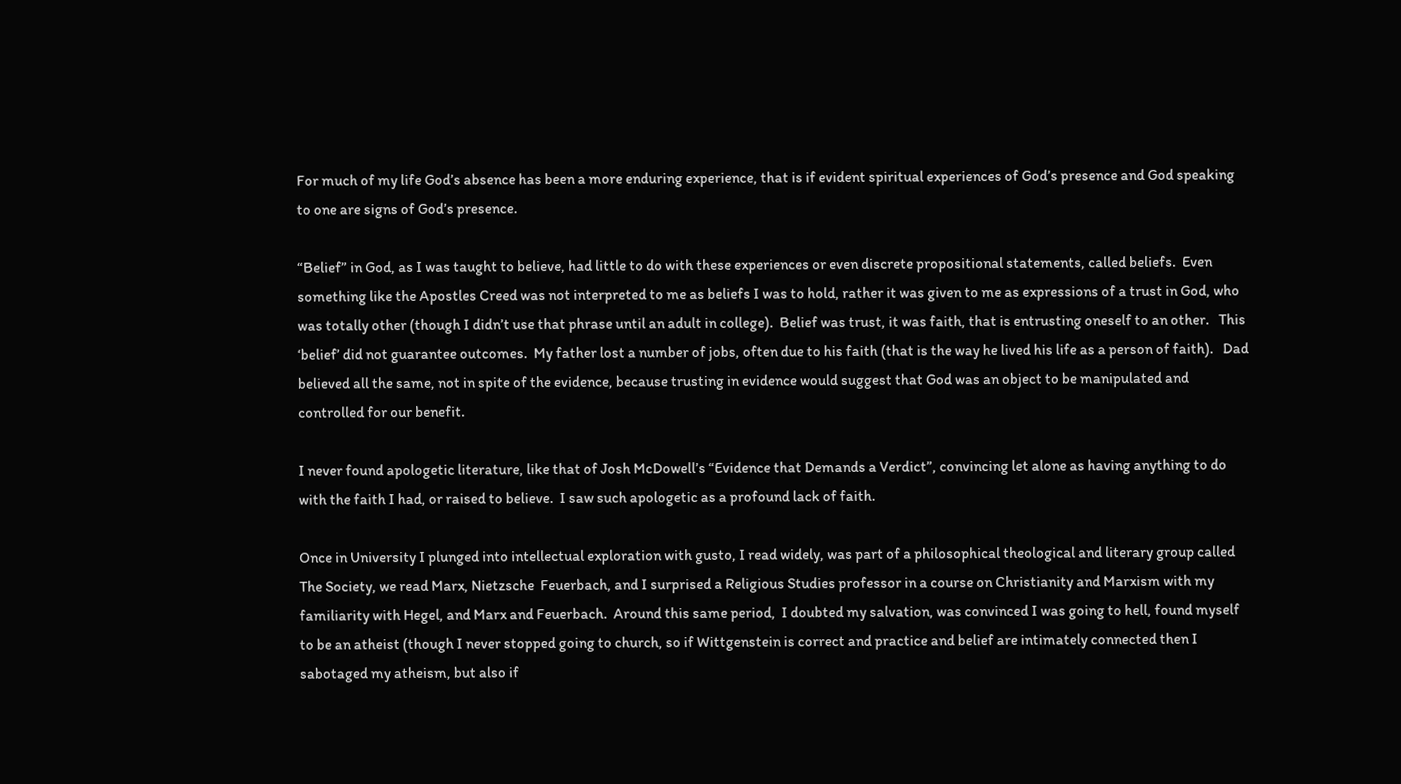For much of my life God’s absence has been a more enduring experience, that is if evident spiritual experiences of God’s presence and God speaking to one are signs of God’s presence.

“Belief” in God, as I was taught to believe, had little to do with these experiences or even discrete propositional statements, called beliefs.  Even something like the Apostles Creed was not interpreted to me as beliefs I was to hold, rather it was given to me as expressions of a trust in God, who was totally other (though I didn’t use that phrase until an adult in college).  Belief was trust, it was faith, that is entrusting oneself to an other.   This ‘belief’ did not guarantee outcomes.  My father lost a number of jobs, often due to his faith (that is the way he lived his life as a person of faith).   Dad believed all the same, not in spite of the evidence, because trusting in evidence would suggest that God was an object to be manipulated and controlled for our benefit.

I never found apologetic literature, like that of Josh McDowell’s “Evidence that Demands a Verdict”, convincing let alone as having anything to do with the faith I had, or raised to believe.  I saw such apologetic as a profound lack of faith.

Once in University I plunged into intellectual exploration with gusto, I read widely, was part of a philosophical theological and literary group called The Society, we read Marx, Nietzsche  Feuerbach, and I surprised a Religious Studies professor in a course on Christianity and Marxism with my familiarity with Hegel, and Marx and Feuerbach.  Around this same period,  I doubted my salvation, was convinced I was going to hell, found myself to be an atheist (though I never stopped going to church, so if Wittgenstein is correct and practice and belief are intimately connected then I sabotaged my atheism, but also if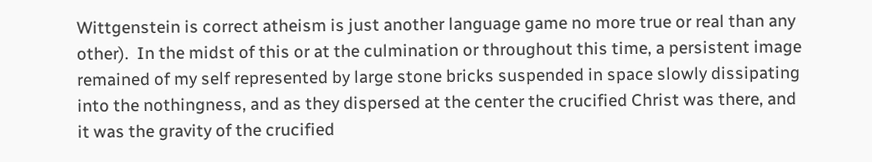Wittgenstein is correct atheism is just another language game no more true or real than any other).  In the midst of this or at the culmination or throughout this time, a persistent image remained of my self represented by large stone bricks suspended in space slowly dissipating into the nothingness, and as they dispersed at the center the crucified Christ was there, and it was the gravity of the crucified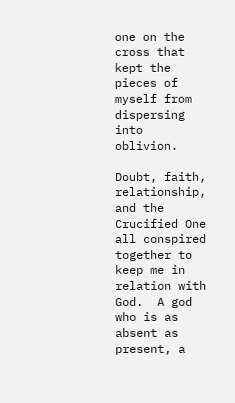one on the cross that kept the pieces of myself from dispersing into oblivion.

Doubt, faith, relationship, and the Crucified One all conspired together to keep me in relation with God.  A god who is as absent as present, a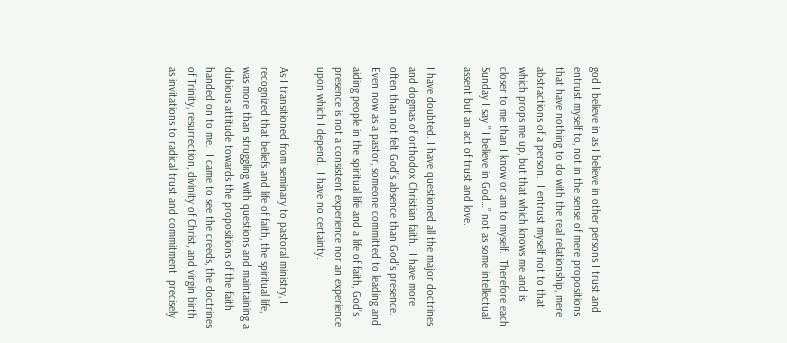god I believe in as I believe in other persons I trust and entrust myself to, not in the sense of mere propositions that have nothing to do with the real relationship, mere abstractions of a person.  I entrust myself not to that which props me up, but that which knows me and is closer to me than I know or am to myself.  Therefore each Sunday I say ” I believe in God…” not as some intellectual assent but an act of trust and love.

I have doubted. I have questioned all the major doctrines and dogmas of orthodox Christian faith.  I have more often than not felt God’s absence than God’s presence.  Even now as a pastor, someone committed to leading and aiding people in the spiritual life and a life of faith, God’s presence is not a consistent experience nor an experience upon which I depend.  I have no certainty.

As I transitioned from seminary to pastoral ministry, I recognized that beliefs and life of faith, the spiritual life, was more than struggling with questions and maintaining a dubious attitude towards the propositions of the faith handed on to me.  I came to see the creeds, the doctrines of Trinity, resurrection, divinity of Christ, and virgin birth as invitations to radical trust and commitment  precisely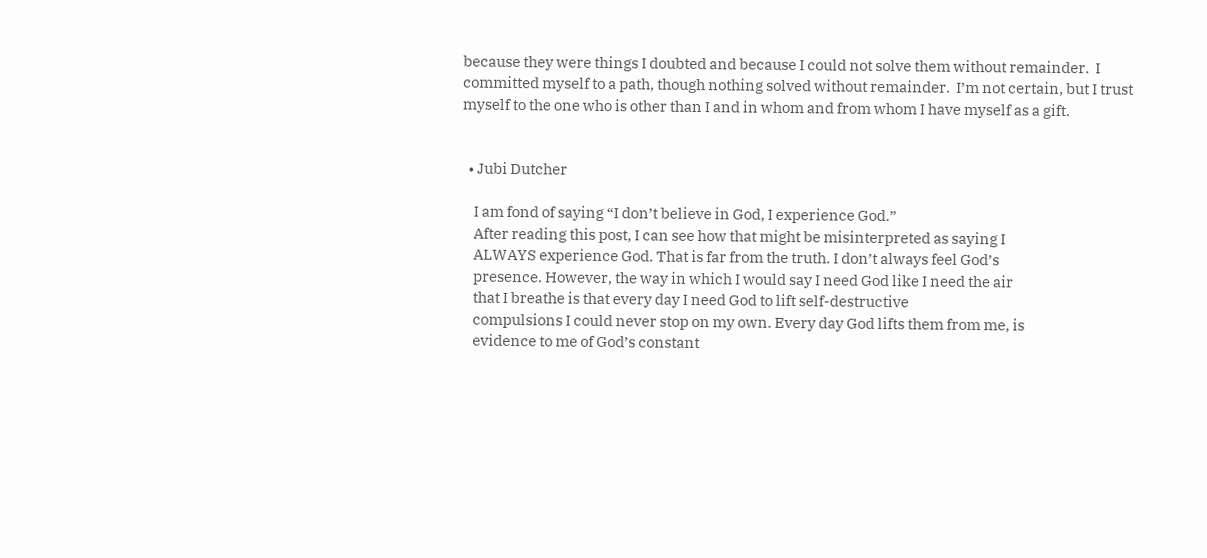because they were things I doubted and because I could not solve them without remainder.  I committed myself to a path, though nothing solved without remainder.  I’m not certain, but I trust myself to the one who is other than I and in whom and from whom I have myself as a gift.


  • Jubi Dutcher

    I am fond of saying “I don’t believe in God, I experience God.”
    After reading this post, I can see how that might be misinterpreted as saying I
    ALWAYS experience God. That is far from the truth. I don’t always feel God’s
    presence. However, the way in which I would say I need God like I need the air
    that I breathe is that every day I need God to lift self-destructive
    compulsions I could never stop on my own. Every day God lifts them from me, is
    evidence to me of God’s constant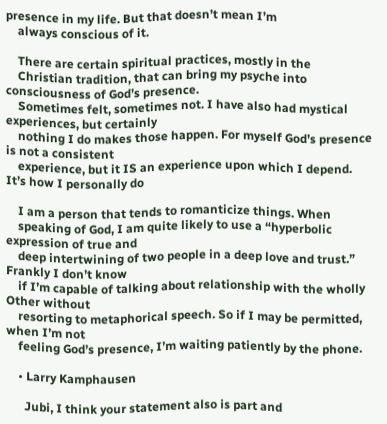presence in my life. But that doesn’t mean I’m
    always conscious of it.

    There are certain spiritual practices, mostly in the
    Christian tradition, that can bring my psyche into consciousness of God’s presence.
    Sometimes felt, sometimes not. I have also had mystical experiences, but certainly
    nothing I do makes those happen. For myself God’s presence is not a consistent
    experience, but it IS an experience upon which I depend. It’s how I personally do

    I am a person that tends to romanticize things. When
    speaking of God, I am quite likely to use a “hyperbolic expression of true and
    deep intertwining of two people in a deep love and trust.” Frankly I don’t know
    if I’m capable of talking about relationship with the wholly Other without
    resorting to metaphorical speech. So if I may be permitted, when I’m not
    feeling God’s presence, I’m waiting patiently by the phone.

    • Larry Kamphausen

      Jubi, I think your statement also is part and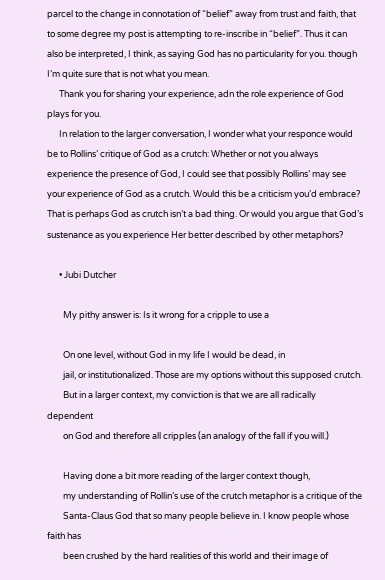parcel to the change in connotation of “belief” away from trust and faith, that to some degree my post is attempting to re-inscribe in “belief”. Thus it can also be interpreted, I think, as saying God has no particularity for you. though I’m quite sure that is not what you mean.
      Thank you for sharing your experience, adn the role experience of God plays for you.
      In relation to the larger conversation, I wonder what your responce would be to Rollins’ critique of God as a crutch: Whether or not you always experience the presence of God, I could see that possibly Rollins’ may see your experience of God as a crutch. Would this be a criticism you’d embrace? That is perhaps God as crutch isn’t a bad thing. Or would you argue that God’s sustenance as you experience Her better described by other metaphors?

      • Jubi Dutcher

        My pithy answer is: Is it wrong for a cripple to use a

        On one level, without God in my life I would be dead, in
        jail, or institutionalized. Those are my options without this supposed crutch.
        But in a larger context, my conviction is that we are all radically dependent
        on God and therefore all cripples (an analogy of the fall if you will.)

        Having done a bit more reading of the larger context though,
        my understanding of Rollin’s use of the crutch metaphor is a critique of the
        Santa-Claus God that so many people believe in. I know people whose faith has
        been crushed by the hard realities of this world and their image of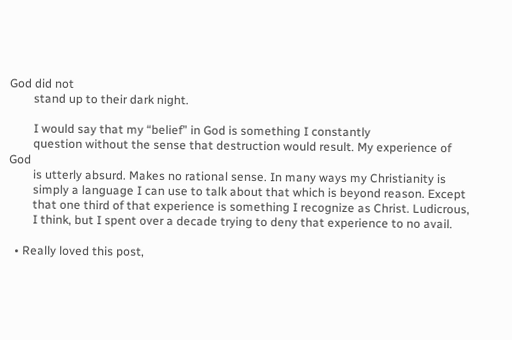God did not
        stand up to their dark night.

        I would say that my “belief” in God is something I constantly
        question without the sense that destruction would result. My experience of God
        is utterly absurd. Makes no rational sense. In many ways my Christianity is
        simply a language I can use to talk about that which is beyond reason. Except
        that one third of that experience is something I recognize as Christ. Ludicrous,
        I think, but I spent over a decade trying to deny that experience to no avail.

  • Really loved this post,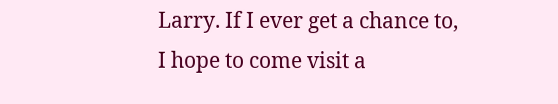Larry. If I ever get a chance to, I hope to come visit a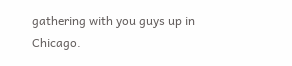gathering with you guys up in Chicago.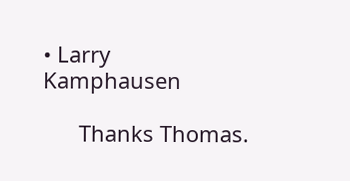• Larry Kamphausen

      Thanks Thomas.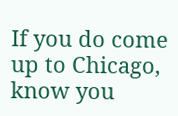If you do come up to Chicago, know you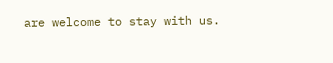are welcome to stay with us.